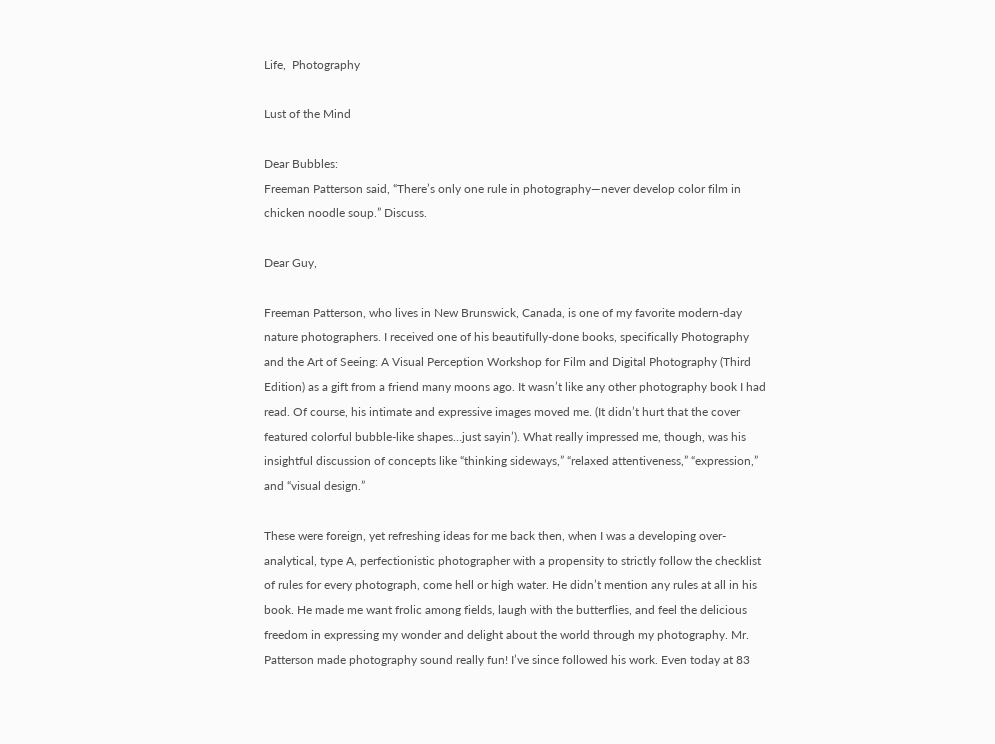Life,  Photography

Lust of the Mind

Dear Bubbles:
Freeman Patterson said, “There’s only one rule in photography—never develop color film in chicken noodle soup.” Discuss.

Dear Guy,

Freeman Patterson, who lives in New Brunswick, Canada, is one of my favorite modern-day nature photographers. I received one of his beautifully-done books, specifically Photography and the Art of Seeing: A Visual Perception Workshop for Film and Digital Photography (Third Edition) as a gift from a friend many moons ago. It wasn’t like any other photography book I had read. Of course, his intimate and expressive images moved me. (It didn’t hurt that the cover featured colorful bubble-like shapes…just sayin’). What really impressed me, though, was his insightful discussion of concepts like “thinking sideways,” “relaxed attentiveness,” “expression,” and “visual design.”

These were foreign, yet refreshing ideas for me back then, when I was a developing over-analytical, type A, perfectionistic photographer with a propensity to strictly follow the checklist of rules for every photograph, come hell or high water. He didn’t mention any rules at all in his book. He made me want frolic among fields, laugh with the butterflies, and feel the delicious freedom in expressing my wonder and delight about the world through my photography. Mr. Patterson made photography sound really fun! I’ve since followed his work. Even today at 83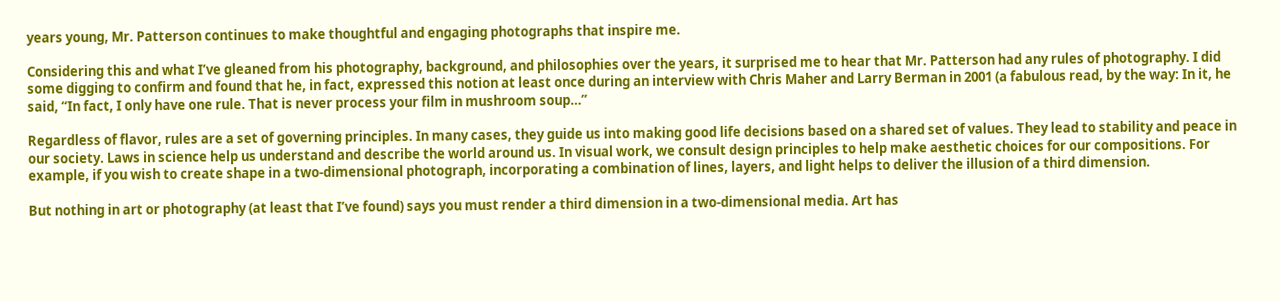years young, Mr. Patterson continues to make thoughtful and engaging photographs that inspire me.

Considering this and what I’ve gleaned from his photography, background, and philosophies over the years, it surprised me to hear that Mr. Patterson had any rules of photography. I did some digging to confirm and found that he, in fact, expressed this notion at least once during an interview with Chris Maher and Larry Berman in 2001 (a fabulous read, by the way: In it, he said, “In fact, I only have one rule. That is never process your film in mushroom soup…”

Regardless of flavor, rules are a set of governing principles. In many cases, they guide us into making good life decisions based on a shared set of values. They lead to stability and peace in our society. Laws in science help us understand and describe the world around us. In visual work, we consult design principles to help make aesthetic choices for our compositions. For example, if you wish to create shape in a two-dimensional photograph, incorporating a combination of lines, layers, and light helps to deliver the illusion of a third dimension.

But nothing in art or photography (at least that I’ve found) says you must render a third dimension in a two-dimensional media. Art has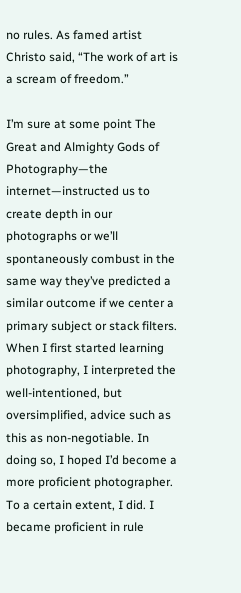no rules. As famed artist Christo said, “The work of art is a scream of freedom.”

I’m sure at some point The Great and Almighty Gods of Photography—the internet—instructed us to create depth in our photographs or we’ll spontaneously combust in the same way they’ve predicted a similar outcome if we center a primary subject or stack filters. When I first started learning photography, I interpreted the well-intentioned, but oversimplified, advice such as this as non-negotiable. In doing so, I hoped I’d become a more proficient photographer. To a certain extent, I did. I became proficient in rule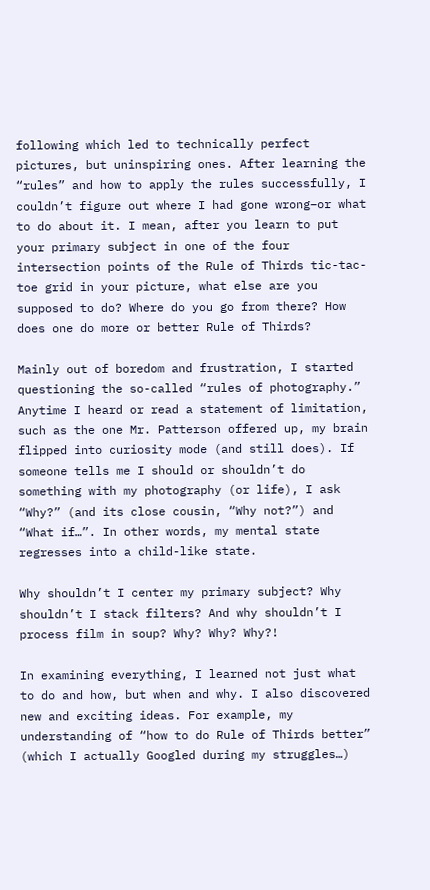following which led to technically perfect pictures, but uninspiring ones. After learning the “rules” and how to apply the rules successfully, I couldn’t figure out where I had gone wrong–or what to do about it. I mean, after you learn to put your primary subject in one of the four intersection points of the Rule of Thirds tic-tac-toe grid in your picture, what else are you supposed to do? Where do you go from there? How does one do more or better Rule of Thirds?

Mainly out of boredom and frustration, I started questioning the so-called “rules of photography.” Anytime I heard or read a statement of limitation, such as the one Mr. Patterson offered up, my brain flipped into curiosity mode (and still does). If someone tells me I should or shouldn’t do something with my photography (or life), I ask “Why?” (and its close cousin, “Why not?”) and “What if…”. In other words, my mental state regresses into a child-like state.

Why shouldn’t I center my primary subject? Why shouldn’t I stack filters? And why shouldn’t I process film in soup? Why? Why? Why?!

In examining everything, I learned not just what to do and how, but when and why. I also discovered new and exciting ideas. For example, my understanding of “how to do Rule of Thirds better” (which I actually Googled during my struggles…)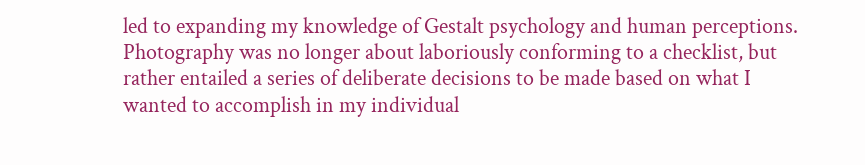led to expanding my knowledge of Gestalt psychology and human perceptions. Photography was no longer about laboriously conforming to a checklist, but rather entailed a series of deliberate decisions to be made based on what I wanted to accomplish in my individual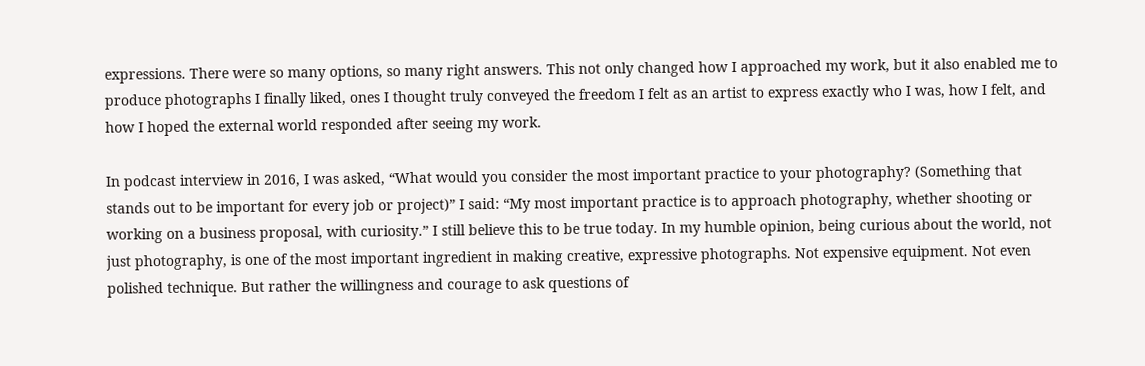expressions. There were so many options, so many right answers. This not only changed how I approached my work, but it also enabled me to produce photographs I finally liked, ones I thought truly conveyed the freedom I felt as an artist to express exactly who I was, how I felt, and how I hoped the external world responded after seeing my work.

In podcast interview in 2016, I was asked, “What would you consider the most important practice to your photography? (Something that stands out to be important for every job or project)” I said: “My most important practice is to approach photography, whether shooting or working on a business proposal, with curiosity.” I still believe this to be true today. In my humble opinion, being curious about the world, not just photography, is one of the most important ingredient in making creative, expressive photographs. Not expensive equipment. Not even polished technique. But rather the willingness and courage to ask questions of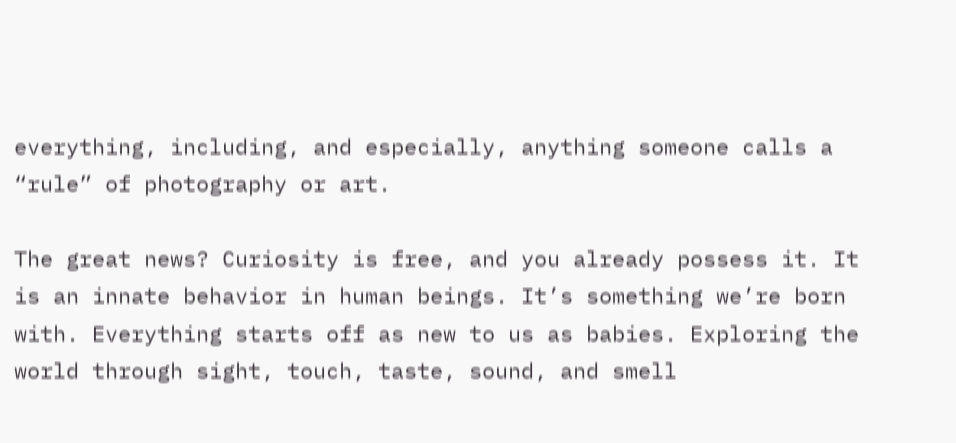everything, including, and especially, anything someone calls a “rule” of photography or art.

The great news? Curiosity is free, and you already possess it. It is an innate behavior in human beings. It’s something we’re born with. Everything starts off as new to us as babies. Exploring the world through sight, touch, taste, sound, and smell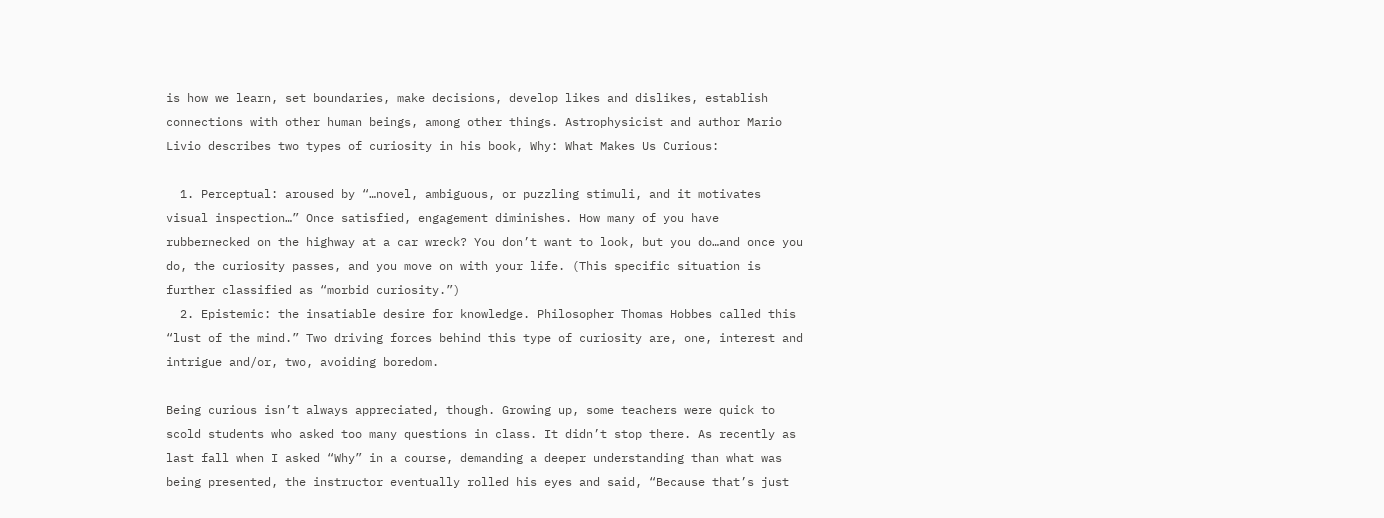is how we learn, set boundaries, make decisions, develop likes and dislikes, establish connections with other human beings, among other things. Astrophysicist and author Mario Livio describes two types of curiosity in his book, Why: What Makes Us Curious:

  1. Perceptual: aroused by “…novel, ambiguous, or puzzling stimuli, and it motivates visual inspection…” Once satisfied, engagement diminishes. How many of you have rubbernecked on the highway at a car wreck? You don’t want to look, but you do…and once you do, the curiosity passes, and you move on with your life. (This specific situation is further classified as “morbid curiosity.”)
  2. Epistemic: the insatiable desire for knowledge. Philosopher Thomas Hobbes called this “lust of the mind.” Two driving forces behind this type of curiosity are, one, interest and intrigue and/or, two, avoiding boredom.

Being curious isn’t always appreciated, though. Growing up, some teachers were quick to scold students who asked too many questions in class. It didn’t stop there. As recently as last fall when I asked “Why” in a course, demanding a deeper understanding than what was being presented, the instructor eventually rolled his eyes and said, “Because that’s just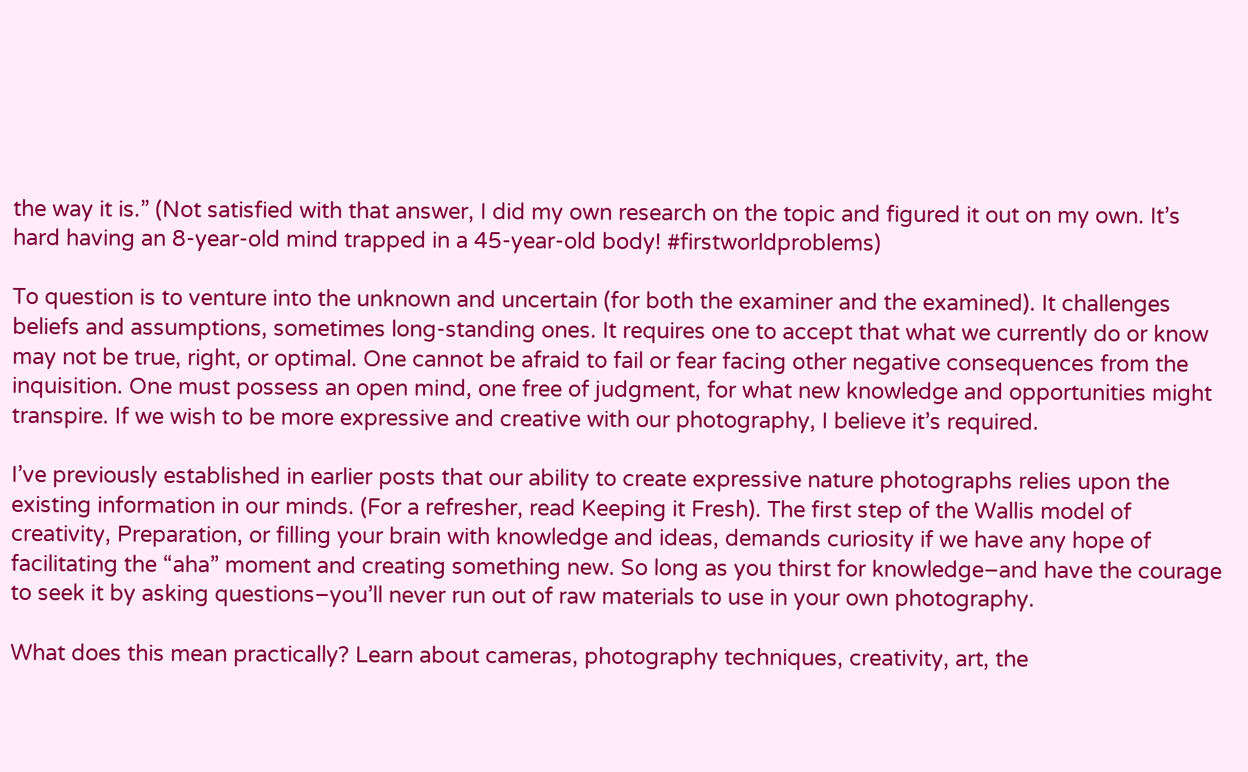the way it is.” (Not satisfied with that answer, I did my own research on the topic and figured it out on my own. It’s hard having an 8-year-old mind trapped in a 45-year-old body! #firstworldproblems)

To question is to venture into the unknown and uncertain (for both the examiner and the examined). It challenges beliefs and assumptions, sometimes long-standing ones. It requires one to accept that what we currently do or know may not be true, right, or optimal. One cannot be afraid to fail or fear facing other negative consequences from the inquisition. One must possess an open mind, one free of judgment, for what new knowledge and opportunities might transpire. If we wish to be more expressive and creative with our photography, I believe it’s required.

I’ve previously established in earlier posts that our ability to create expressive nature photographs relies upon the existing information in our minds. (For a refresher, read Keeping it Fresh). The first step of the Wallis model of creativity, Preparation, or filling your brain with knowledge and ideas, demands curiosity if we have any hope of facilitating the “aha” moment and creating something new. So long as you thirst for knowledge–and have the courage to seek it by asking questions–you’ll never run out of raw materials to use in your own photography.

What does this mean practically? Learn about cameras, photography techniques, creativity, art, the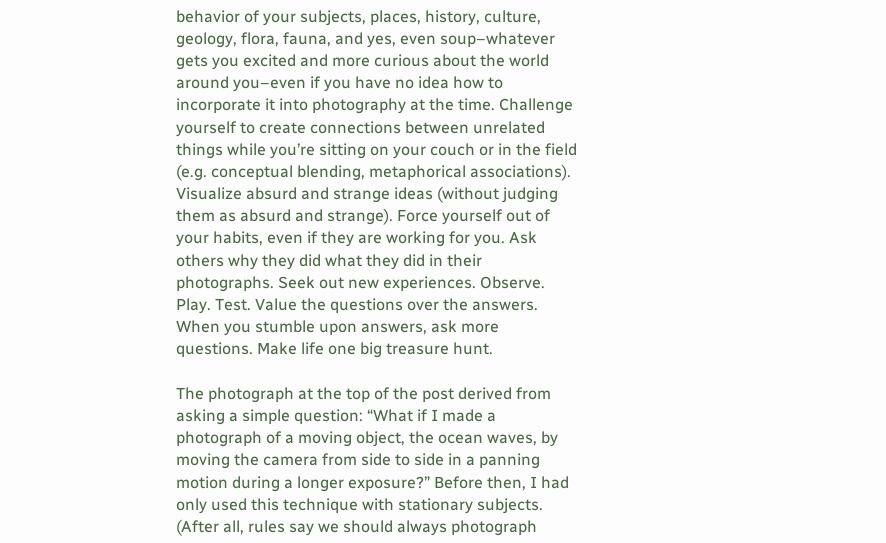behavior of your subjects, places, history, culture, geology, flora, fauna, and yes, even soup–whatever gets you excited and more curious about the world around you–even if you have no idea how to incorporate it into photography at the time. Challenge yourself to create connections between unrelated things while you’re sitting on your couch or in the field (e.g. conceptual blending, metaphorical associations). Visualize absurd and strange ideas (without judging them as absurd and strange). Force yourself out of your habits, even if they are working for you. Ask others why they did what they did in their photographs. Seek out new experiences. Observe. Play. Test. Value the questions over the answers. When you stumble upon answers, ask more questions. Make life one big treasure hunt.

The photograph at the top of the post derived from asking a simple question: “What if I made a photograph of a moving object, the ocean waves, by moving the camera from side to side in a panning motion during a longer exposure?” Before then, I had only used this technique with stationary subjects. (After all, rules say we should always photograph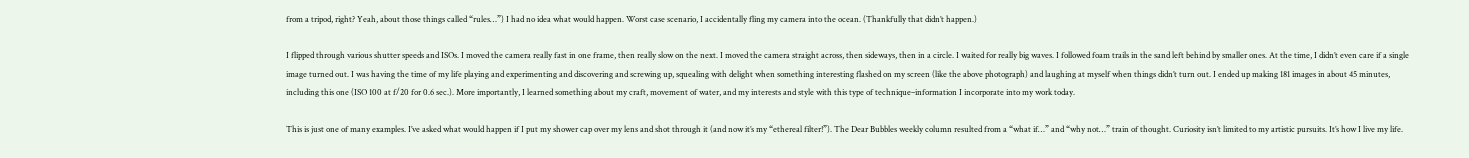from a tripod, right? Yeah, about those things called “rules…”) I had no idea what would happen. Worst case scenario, I accidentally fling my camera into the ocean. (Thankfully that didn’t happen.)

I flipped through various shutter speeds and ISOs. I moved the camera really fast in one frame, then really slow on the next. I moved the camera straight across, then sideways, then in a circle. I waited for really big waves. I followed foam trails in the sand left behind by smaller ones. At the time, I didn’t even care if a single image turned out. I was having the time of my life playing and experimenting and discovering and screwing up, squealing with delight when something interesting flashed on my screen (like the above photograph) and laughing at myself when things didn’t turn out. I ended up making 181 images in about 45 minutes, including this one (ISO 100 at f/20 for 0.6 sec.). More importantly, I learned something about my craft, movement of water, and my interests and style with this type of technique–information I incorporate into my work today.

This is just one of many examples. I’ve asked what would happen if I put my shower cap over my lens and shot through it (and now it’s my “ethereal filter!”). The Dear Bubbles weekly column resulted from a “what if…” and “why not…” train of thought. Curiosity isn’t limited to my artistic pursuits. It’s how I live my life.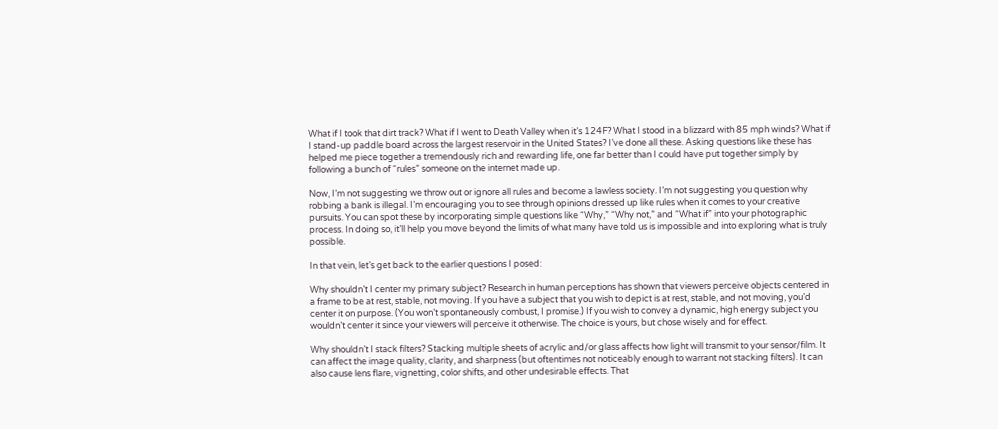What if I took that dirt track? What if I went to Death Valley when it’s 124F? What I stood in a blizzard with 85 mph winds? What if I stand-up paddle board across the largest reservoir in the United States? I’ve done all these. Asking questions like these has helped me piece together a tremendously rich and rewarding life, one far better than I could have put together simply by following a bunch of “rules” someone on the internet made up.

Now, I’m not suggesting we throw out or ignore all rules and become a lawless society. I’m not suggesting you question why robbing a bank is illegal. I’m encouraging you to see through opinions dressed up like rules when it comes to your creative pursuits. You can spot these by incorporating simple questions like “Why,” “Why not,” and “What if” into your photographic process. In doing so, it’ll help you move beyond the limits of what many have told us is impossible and into exploring what is truly possible.

In that vein, let’s get back to the earlier questions I posed:

Why shouldn’t I center my primary subject? Research in human perceptions has shown that viewers perceive objects centered in a frame to be at rest, stable, not moving. If you have a subject that you wish to depict is at rest, stable, and not moving, you’d center it on purpose. (You won’t spontaneously combust, I promise.) If you wish to convey a dynamic, high energy subject you wouldn’t center it since your viewers will perceive it otherwise. The choice is yours, but chose wisely and for effect.

Why shouldn’t I stack filters? Stacking multiple sheets of acrylic and/or glass affects how light will transmit to your sensor/film. It can affect the image quality, clarity, and sharpness (but oftentimes not noticeably enough to warrant not stacking filters). It can also cause lens flare, vignetting, color shifts, and other undesirable effects. That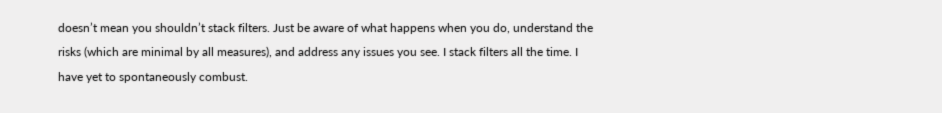doesn’t mean you shouldn’t stack filters. Just be aware of what happens when you do, understand the risks (which are minimal by all measures), and address any issues you see. I stack filters all the time. I have yet to spontaneously combust.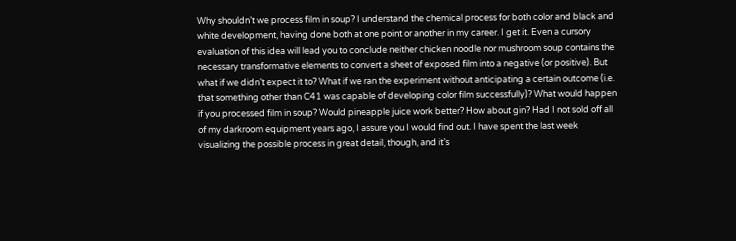Why shouldn’t we process film in soup? I understand the chemical process for both color and black and white development, having done both at one point or another in my career. I get it. Even a cursory evaluation of this idea will lead you to conclude neither chicken noodle nor mushroom soup contains the necessary transformative elements to convert a sheet of exposed film into a negative (or positive). But what if we didn’t expect it to? What if we ran the experiment without anticipating a certain outcome (i.e. that something other than C41 was capable of developing color film successfully)? What would happen if you processed film in soup? Would pineapple juice work better? How about gin? Had I not sold off all of my darkroom equipment years ago, I assure you I would find out. I have spent the last week visualizing the possible process in great detail, though, and it’s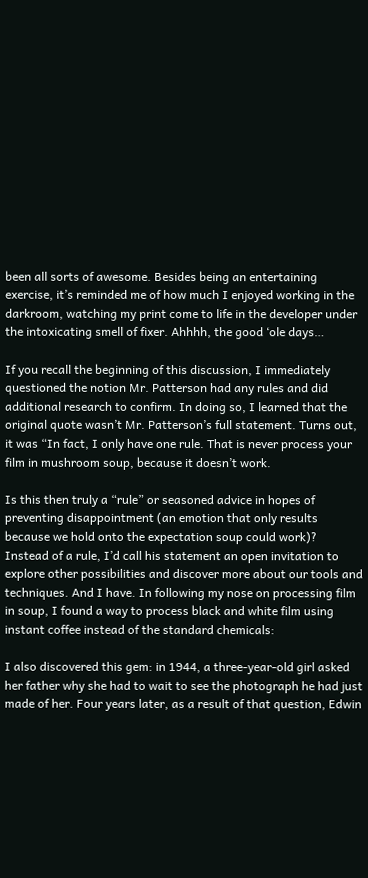been all sorts of awesome. Besides being an entertaining exercise, it’s reminded me of how much I enjoyed working in the darkroom, watching my print come to life in the developer under the intoxicating smell of fixer. Ahhhh, the good ‘ole days…

If you recall the beginning of this discussion, I immediately questioned the notion Mr. Patterson had any rules and did additional research to confirm. In doing so, I learned that the original quote wasn’t Mr. Patterson’s full statement. Turns out, it was “In fact, I only have one rule. That is never process your film in mushroom soup, because it doesn’t work.

Is this then truly a “rule” or seasoned advice in hopes of preventing disappointment (an emotion that only results because we hold onto the expectation soup could work)? Instead of a rule, I’d call his statement an open invitation to explore other possibilities and discover more about our tools and techniques. And I have. In following my nose on processing film in soup, I found a way to process black and white film using instant coffee instead of the standard chemicals:

I also discovered this gem: in 1944, a three-year-old girl asked her father why she had to wait to see the photograph he had just made of her. Four years later, as a result of that question, Edwin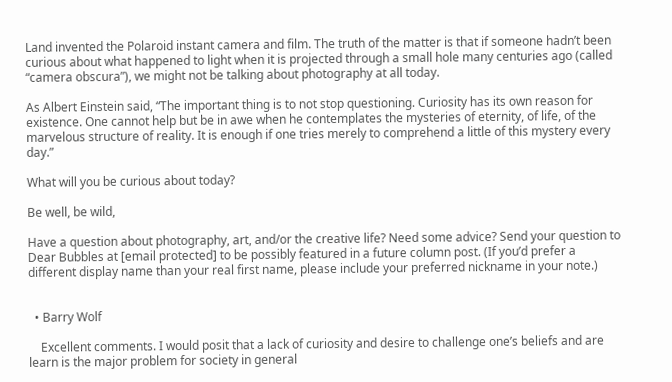Land invented the Polaroid instant camera and film. The truth of the matter is that if someone hadn’t been curious about what happened to light when it is projected through a small hole many centuries ago (called “camera obscura”), we might not be talking about photography at all today.

As Albert Einstein said, “The important thing is to not stop questioning. Curiosity has its own reason for existence. One cannot help but be in awe when he contemplates the mysteries of eternity, of life, of the marvelous structure of reality. It is enough if one tries merely to comprehend a little of this mystery every day.”

What will you be curious about today?

Be well, be wild,

Have a question about photography, art, and/or the creative life? Need some advice? Send your question to Dear Bubbles at [email protected] to be possibly featured in a future column post. (If you’d prefer a different display name than your real first name, please include your preferred nickname in your note.)


  • Barry Wolf

    Excellent comments. I would posit that a lack of curiosity and desire to challenge one’s beliefs and are learn is the major problem for society in general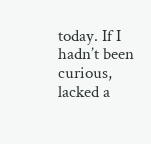today. If I hadn’t been curious, lacked a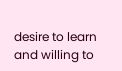desire to learn and willing to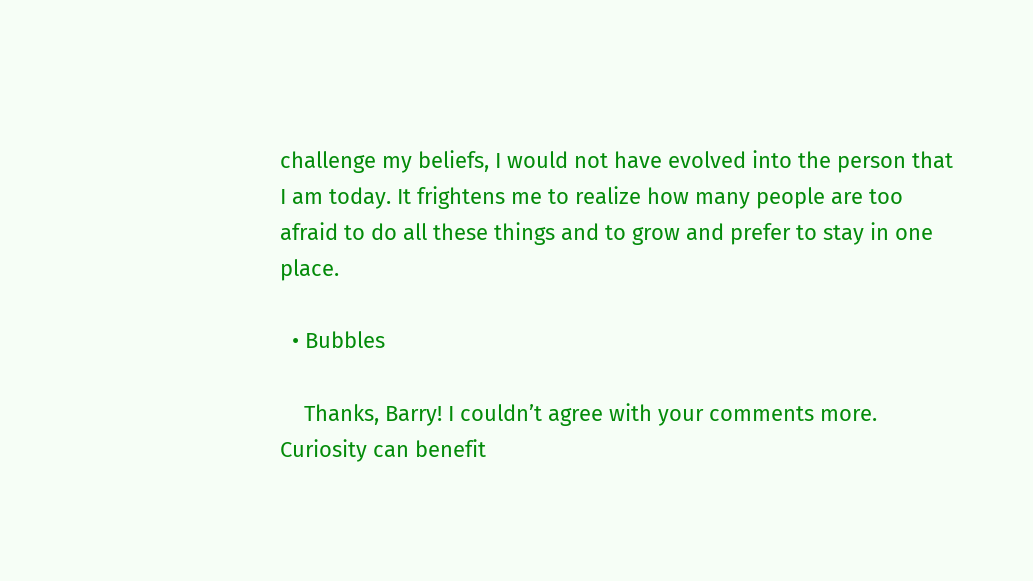challenge my beliefs, I would not have evolved into the person that I am today. It frightens me to realize how many people are too afraid to do all these things and to grow and prefer to stay in one place.

  • Bubbles

    Thanks, Barry! I couldn’t agree with your comments more. Curiosity can benefit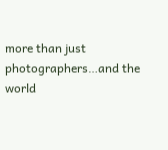more than just photographers…and the world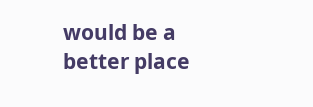would be a better place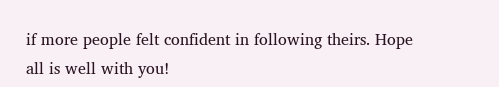if more people felt confident in following theirs. Hope all is well with you!